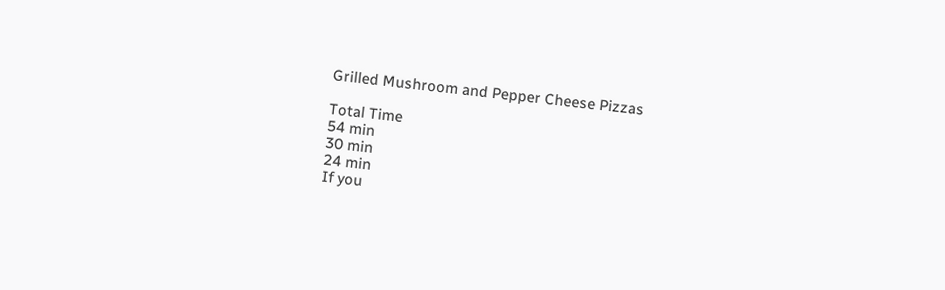Grilled Mushroom and Pepper Cheese Pizzas

Total Time
54 min
30 min
24 min
If you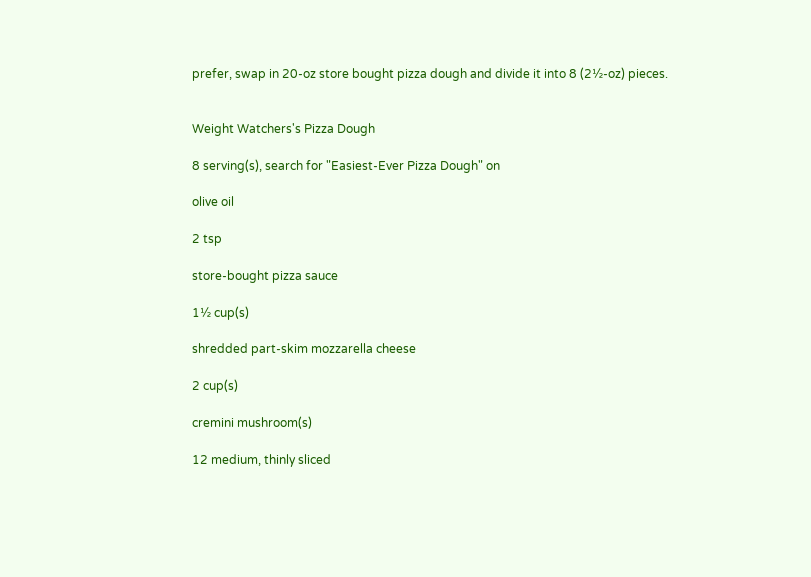prefer, swap in 20-oz store bought pizza dough and divide it into 8 (2½-oz) pieces.


Weight Watchers's Pizza Dough

8 serving(s), search for "Easiest-Ever Pizza Dough" on

olive oil

2 tsp

store-bought pizza sauce

1½ cup(s)

shredded part-skim mozzarella cheese

2 cup(s)

cremini mushroom(s)

12 medium, thinly sliced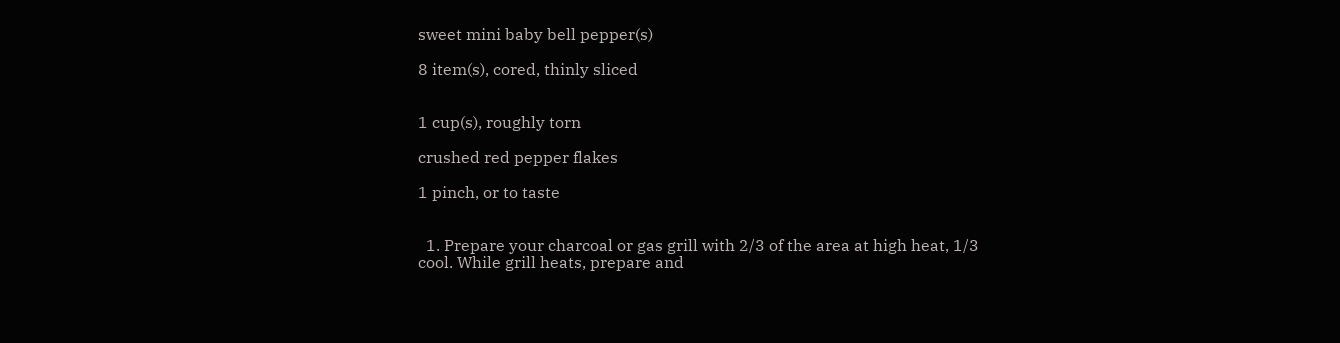sweet mini baby bell pepper(s)

8 item(s), cored, thinly sliced


1 cup(s), roughly torn

crushed red pepper flakes

1 pinch, or to taste


  1. Prepare your charcoal or gas grill with 2/3 of the area at high heat, 1/3 cool. While grill heats, prepare and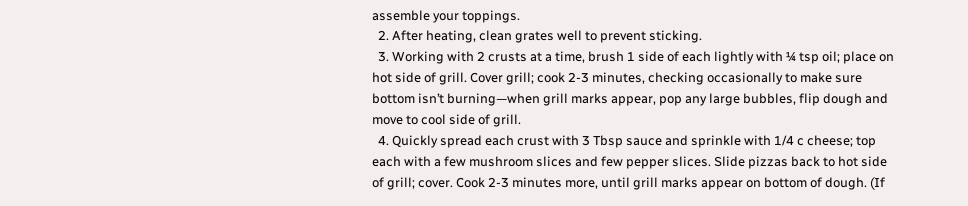assemble your toppings.
  2. After heating, clean grates well to prevent sticking.
  3. Working with 2 crusts at a time, brush 1 side of each lightly with ¼ tsp oil; place on hot side of grill. Cover grill; cook 2-3 minutes, checking occasionally to make sure bottom isn’t burning—when grill marks appear, pop any large bubbles, flip dough and move to cool side of grill.
  4. Quickly spread each crust with 3 Tbsp sauce and sprinkle with 1/4 c cheese; top each with a few mushroom slices and few pepper slices. Slide pizzas back to hot side of grill; cover. Cook 2-3 minutes more, until grill marks appear on bottom of dough. (If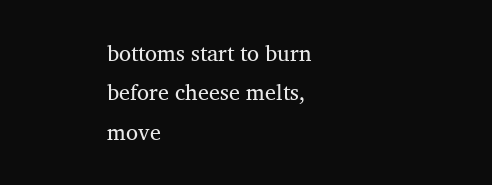bottoms start to burn before cheese melts, move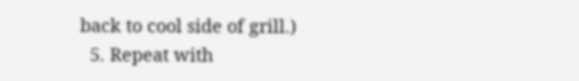back to cool side of grill.)
  5. Repeat with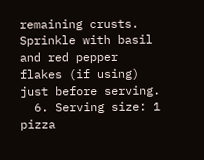remaining crusts. Sprinkle with basil and red pepper flakes (if using) just before serving.
  6. Serving size: 1 pizza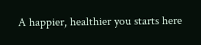A happier, healthier you starts here